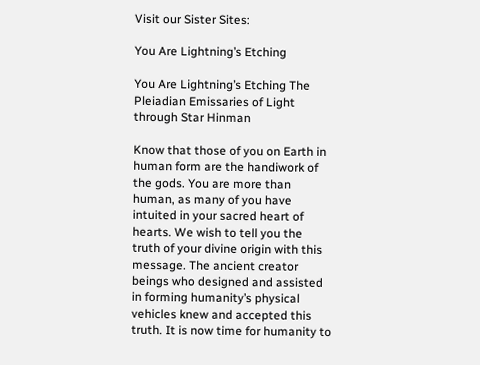Visit our Sister Sites:

You Are Lightning’s Etching

You Are Lightning’s Etching The Pleiadian Emissaries of Light through Star Hinman

Know that those of you on Earth in human form are the handiwork of the gods. You are more than human, as many of you have intuited in your sacred heart of hearts. We wish to tell you the truth of your divine origin with this message. The ancient creator beings who designed and assisted in forming humanity’s physical vehicles knew and accepted this truth. It is now time for humanity to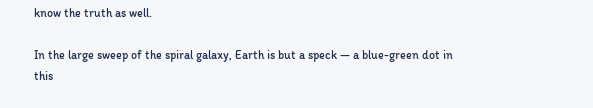know the truth as well.

In the large sweep of the spiral galaxy, Earth is but a speck — a blue-green dot in this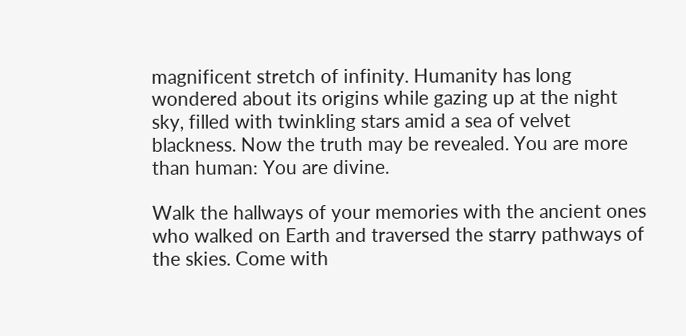magnificent stretch of infinity. Humanity has long wondered about its origins while gazing up at the night sky, filled with twinkling stars amid a sea of velvet blackness. Now the truth may be revealed. You are more than human: You are divine.

Walk the hallways of your memories with the ancient ones who walked on Earth and traversed the starry pathways of the skies. Come with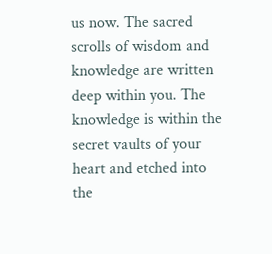us now. The sacred scrolls of wisdom and knowledge are written deep within you. The knowledge is within the secret vaults of your heart and etched into the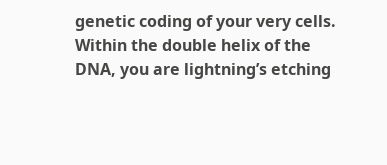genetic coding of your very cells. Within the double helix of the DNA, you are lightning’s etching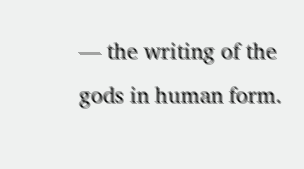— the writing of the gods in human form.